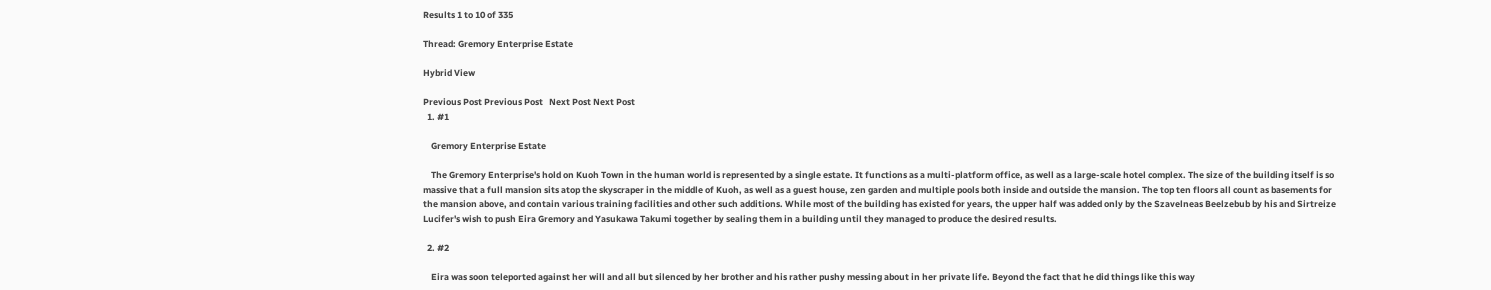Results 1 to 10 of 335

Thread: Gremory Enterprise Estate

Hybrid View

Previous Post Previous Post   Next Post Next Post
  1. #1

    Gremory Enterprise Estate

    The Gremory Enterprise's hold on Kuoh Town in the human world is represented by a single estate. It functions as a multi-platform office, as well as a large-scale hotel complex. The size of the building itself is so massive that a full mansion sits atop the skyscraper in the middle of Kuoh, as well as a guest house, zen garden and multiple pools both inside and outside the mansion. The top ten floors all count as basements for the mansion above, and contain various training facilities and other such additions. While most of the building has existed for years, the upper half was added only by the Szavelneas Beelzebub by his and Sirtreize Lucifer's wish to push Eira Gremory and Yasukawa Takumi together by sealing them in a building until they managed to produce the desired results.

  2. #2

    Eira was soon teleported against her will and all but silenced by her brother and his rather pushy messing about in her private life. Beyond the fact that he did things like this way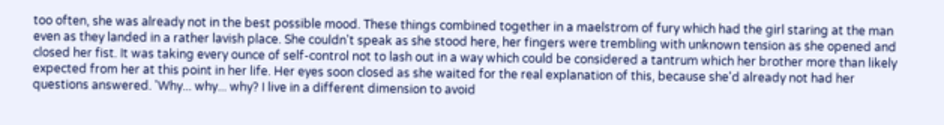too often, she was already not in the best possible mood. These things combined together in a maelstrom of fury which had the girl staring at the man even as they landed in a rather lavish place. She couldn't speak as she stood here, her fingers were trembling with unknown tension as she opened and closed her fist. It was taking every ounce of self-control not to lash out in a way which could be considered a tantrum which her brother more than likely expected from her at this point in her life. Her eyes soon closed as she waited for the real explanation of this, because she'd already not had her questions answered. 'Why... why... why? I live in a different dimension to avoid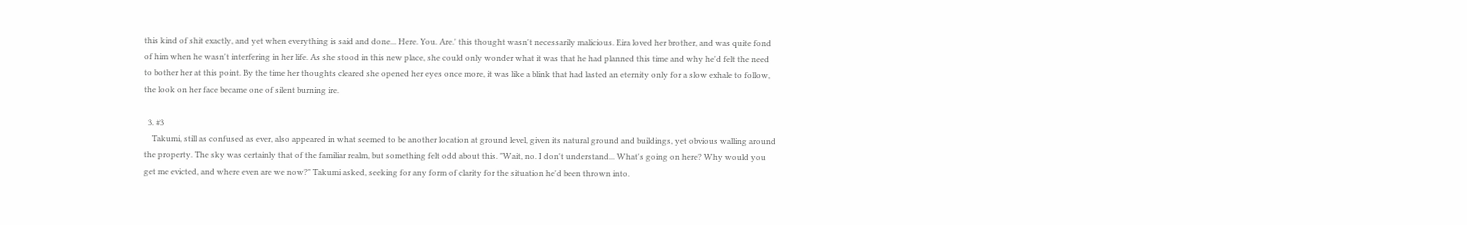this kind of shit exactly, and yet when everything is said and done... Here. You. Are.' this thought wasn't necessarily malicious. Eira loved her brother, and was quite fond of him when he wasn't interfering in her life. As she stood in this new place, she could only wonder what it was that he had planned this time and why he'd felt the need to bother her at this point. By the time her thoughts cleared she opened her eyes once more, it was like a blink that had lasted an eternity only for a slow exhale to follow, the look on her face became one of silent burning ire.

  3. #3
    Takumi, still as confused as ever, also appeared in what seemed to be another location at ground level, given its natural ground and buildings, yet obvious walling around the property. The sky was certainly that of the familiar realm, but something felt odd about this. "Wait, no. I don't understand... What's going on here? Why would you get me evicted, and where even are we now?" Takumi asked, seeking for any form of clarity for the situation he'd been thrown into.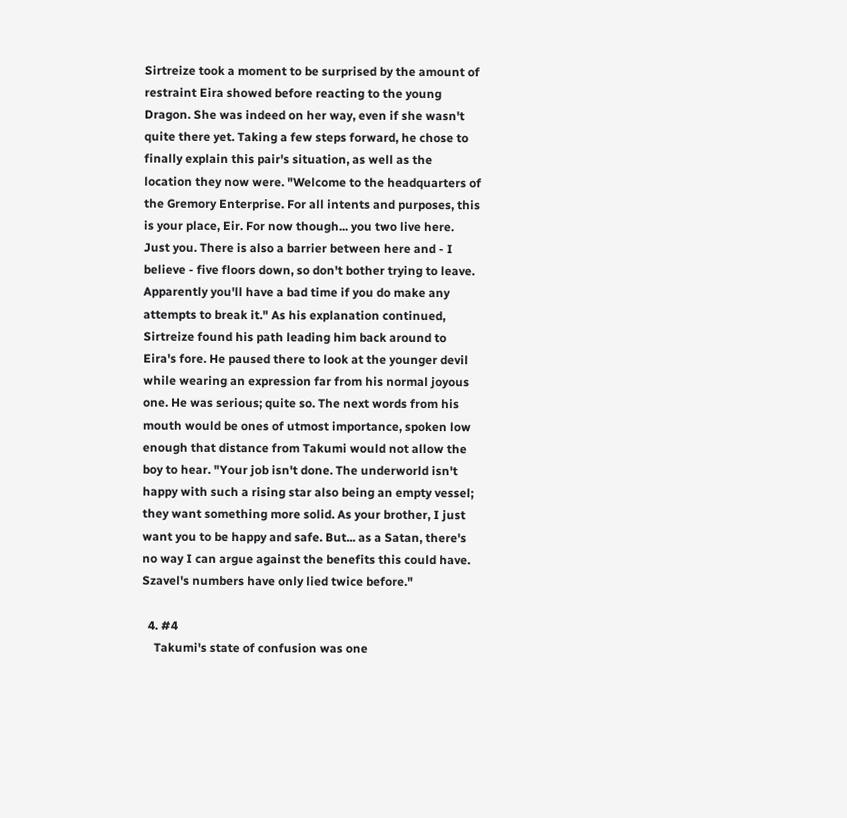Sirtreize took a moment to be surprised by the amount of restraint Eira showed before reacting to the young Dragon. She was indeed on her way, even if she wasn't quite there yet. Taking a few steps forward, he chose to finally explain this pair's situation, as well as the location they now were. "Welcome to the headquarters of the Gremory Enterprise. For all intents and purposes, this is your place, Eir. For now though... you two live here. Just you. There is also a barrier between here and - I believe - five floors down, so don't bother trying to leave. Apparently you'll have a bad time if you do make any attempts to break it." As his explanation continued, Sirtreize found his path leading him back around to Eira's fore. He paused there to look at the younger devil while wearing an expression far from his normal joyous one. He was serious; quite so. The next words from his mouth would be ones of utmost importance, spoken low enough that distance from Takumi would not allow the boy to hear. "Your job isn't done. The underworld isn't happy with such a rising star also being an empty vessel; they want something more solid. As your brother, I just want you to be happy and safe. But... as a Satan, there's no way I can argue against the benefits this could have. Szavel's numbers have only lied twice before."

  4. #4
    Takumi's state of confusion was one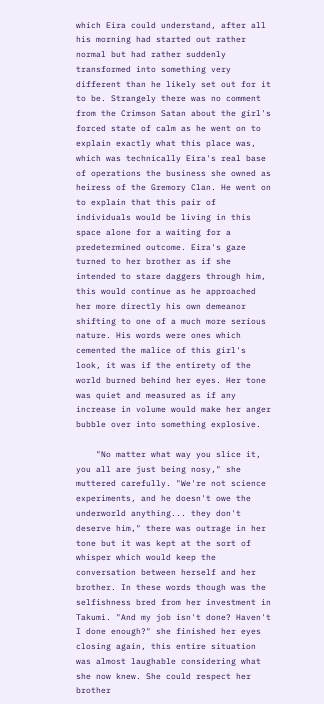which Eira could understand, after all his morning had started out rather normal but had rather suddenly transformed into something very different than he likely set out for it to be. Strangely there was no comment from the Crimson Satan about the girl's forced state of calm as he went on to explain exactly what this place was, which was technically Eira's real base of operations the business she owned as heiress of the Gremory Clan. He went on to explain that this pair of individuals would be living in this space alone for a waiting for a predetermined outcome. Eira's gaze turned to her brother as if she intended to stare daggers through him, this would continue as he approached her more directly his own demeanor shifting to one of a much more serious nature. His words were ones which cemented the malice of this girl's look, it was if the entirety of the world burned behind her eyes. Her tone was quiet and measured as if any increase in volume would make her anger bubble over into something explosive.

    "No matter what way you slice it, you all are just being nosy," she muttered carefully. "We're not science experiments, and he doesn't owe the underworld anything... they don't deserve him," there was outrage in her tone but it was kept at the sort of whisper which would keep the conversation between herself and her brother. In these words though was the selfishness bred from her investment in Takumi. "And my job isn't done? Haven't I done enough?" she finished her eyes closing again, this entire situation was almost laughable considering what she now knew. She could respect her brother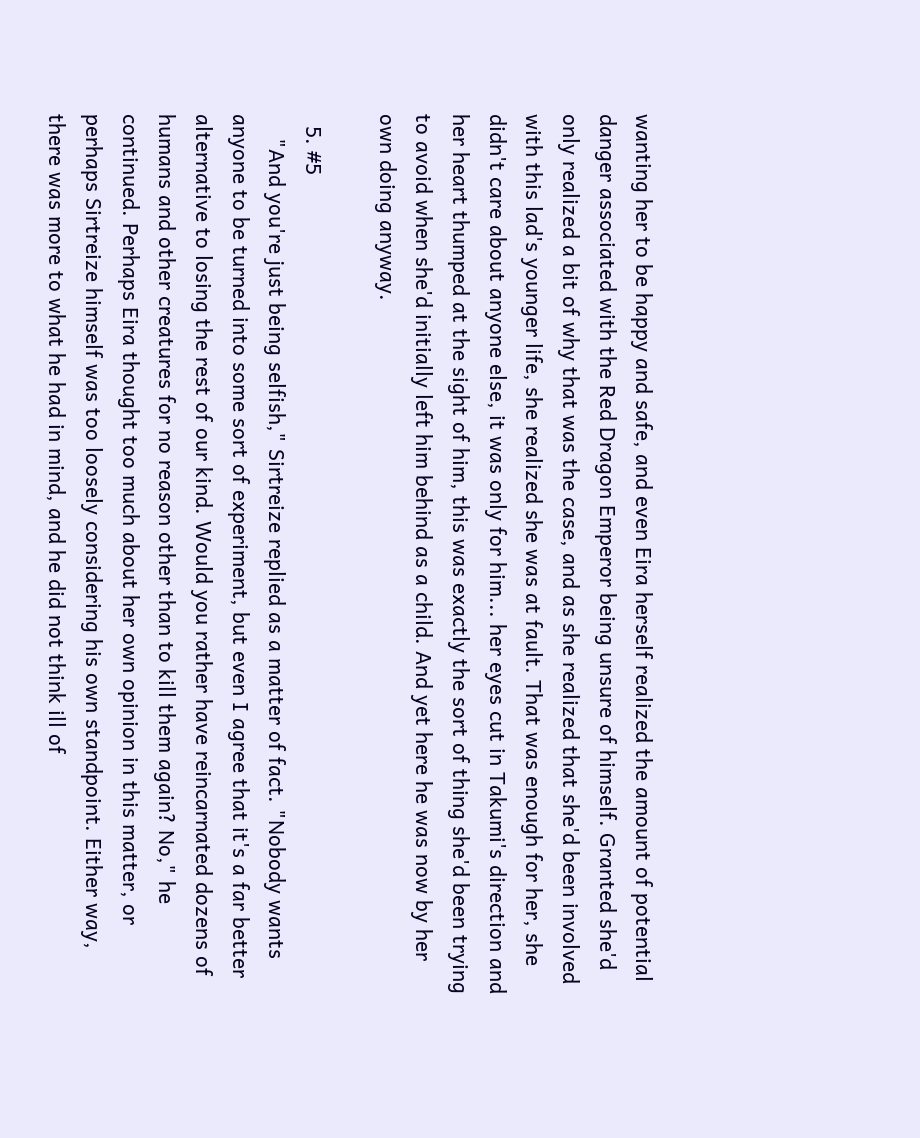wanting her to be happy and safe, and even Eira herself realized the amount of potential danger associated with the Red Dragon Emperor being unsure of himself. Granted she'd only realized a bit of why that was the case, and as she realized that she'd been involved with this lad's younger life, she realized she was at fault. That was enough for her, she didn't care about anyone else, it was only for him... her eyes cut in Takumi's direction and her heart thumped at the sight of him, this was exactly the sort of thing she'd been trying to avoid when she'd initially left him behind as a child. And yet here he was now by her own doing anyway.

  5. #5
    "And you're just being selfish," Sirtreize replied as a matter of fact. "Nobody wants anyone to be turned into some sort of experiment, but even I agree that it's a far better alternative to losing the rest of our kind. Would you rather have reincarnated dozens of humans and other creatures for no reason other than to kill them again? No," he continued. Perhaps Eira thought too much about her own opinion in this matter, or perhaps Sirtreize himself was too loosely considering his own standpoint. Either way, there was more to what he had in mind, and he did not think ill of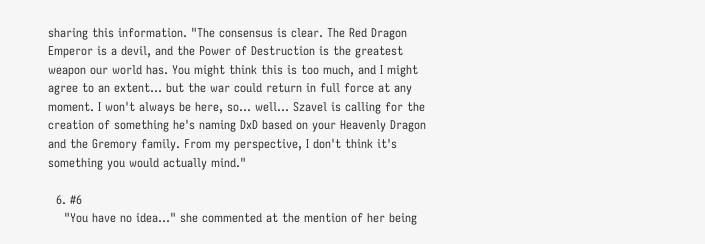sharing this information. "The consensus is clear. The Red Dragon Emperor is a devil, and the Power of Destruction is the greatest weapon our world has. You might think this is too much, and I might agree to an extent... but the war could return in full force at any moment. I won't always be here, so... well... Szavel is calling for the creation of something he's naming DxD based on your Heavenly Dragon and the Gremory family. From my perspective, I don't think it's something you would actually mind."

  6. #6
    "You have no idea..." she commented at the mention of her being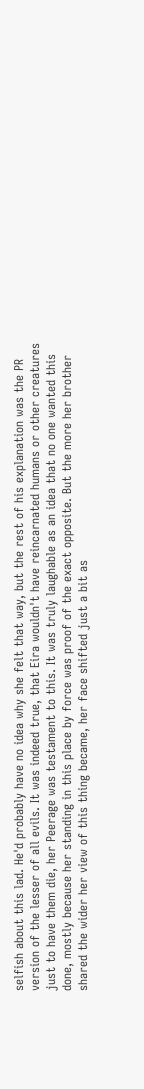selfish about this lad. He'd probably have no idea why she felt that way, but the rest of his explanation was the PR version of the lesser of all evils. It was indeed true, that Eira wouldn't have reincarnated humans or other creatures just to have them die, her Peerage was testament to this. It was truly laughable as an idea that no one wanted this done, mostly because her standing in this place by force was proof of the exact opposite. But the more her brother shared the wider her view of this thing became, her face shifted just a bit as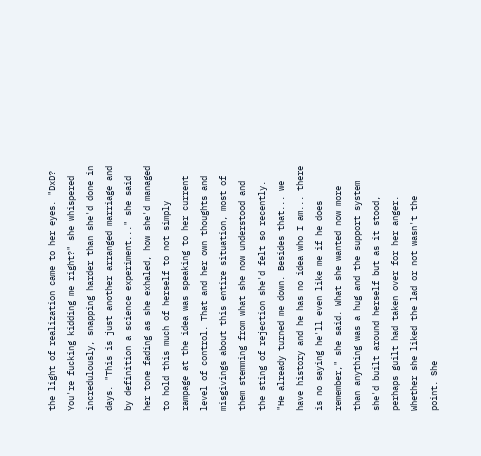the light of realization came to her eyes. "DxD? You're fucking kidding me right?" she whispered incredulously, snapping harder than she'd done in days. "This is just another arranged marriage and by definition a science experiment..." she said her tone fading as she exhaled, how she'd managed to hold this much of herself to not simply rampage at the idea was speaking to her current level of control. That and her own thoughts and misgivings about this entire situation, most of them stemming from what she now understood and the sting of rejection she'd felt so recently. "He already turned me down. Besides that... we have history and he has no idea who I am... there is no saying he'll even like me if he does remember," she said. What she wanted now more than anything was a hug and the support system she'd built around herself but as it stood, perhaps guilt had taken over for her anger. Whether she liked the lad or not wasn't the point. She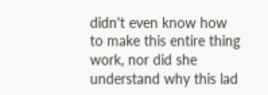didn't even know how to make this entire thing work, nor did she understand why this lad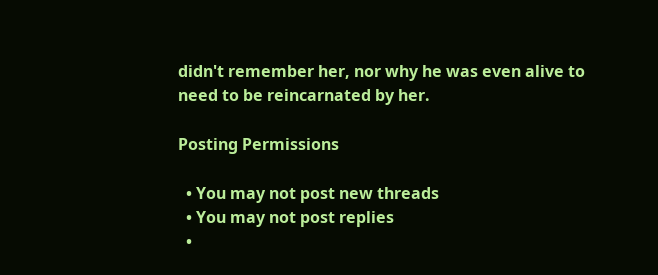didn't remember her, nor why he was even alive to need to be reincarnated by her.

Posting Permissions

  • You may not post new threads
  • You may not post replies
  •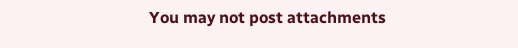You may not post attachments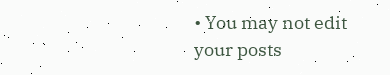• You may not edit your posts